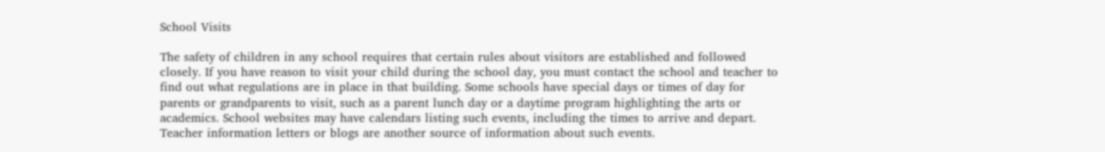School Visits

The safety of children in any school requires that certain rules about visitors are established and followed closely. If you have reason to visit your child during the school day, you must contact the school and teacher to find out what regulations are in place in that building. Some schools have special days or times of day for parents or grandparents to visit, such as a parent lunch day or a daytime program highlighting the arts or academics. School websites may have calendars listing such events, including the times to arrive and depart. Teacher information letters or blogs are another source of information about such events.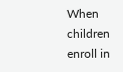When children enroll in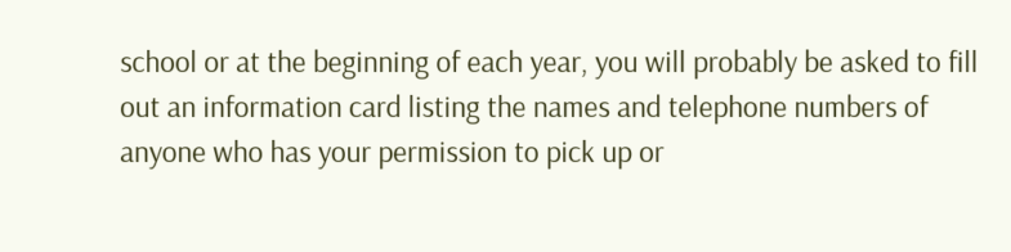school or at the beginning of each year, you will probably be asked to fill out an information card listing the names and telephone numbers of anyone who has your permission to pick up or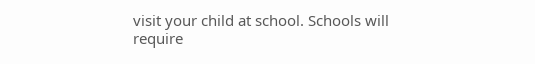visit your child at school. Schools will require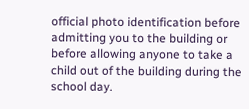official photo identification before admitting you to the building or before allowing anyone to take a child out of the building during the school day.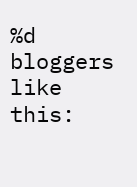%d bloggers like this: